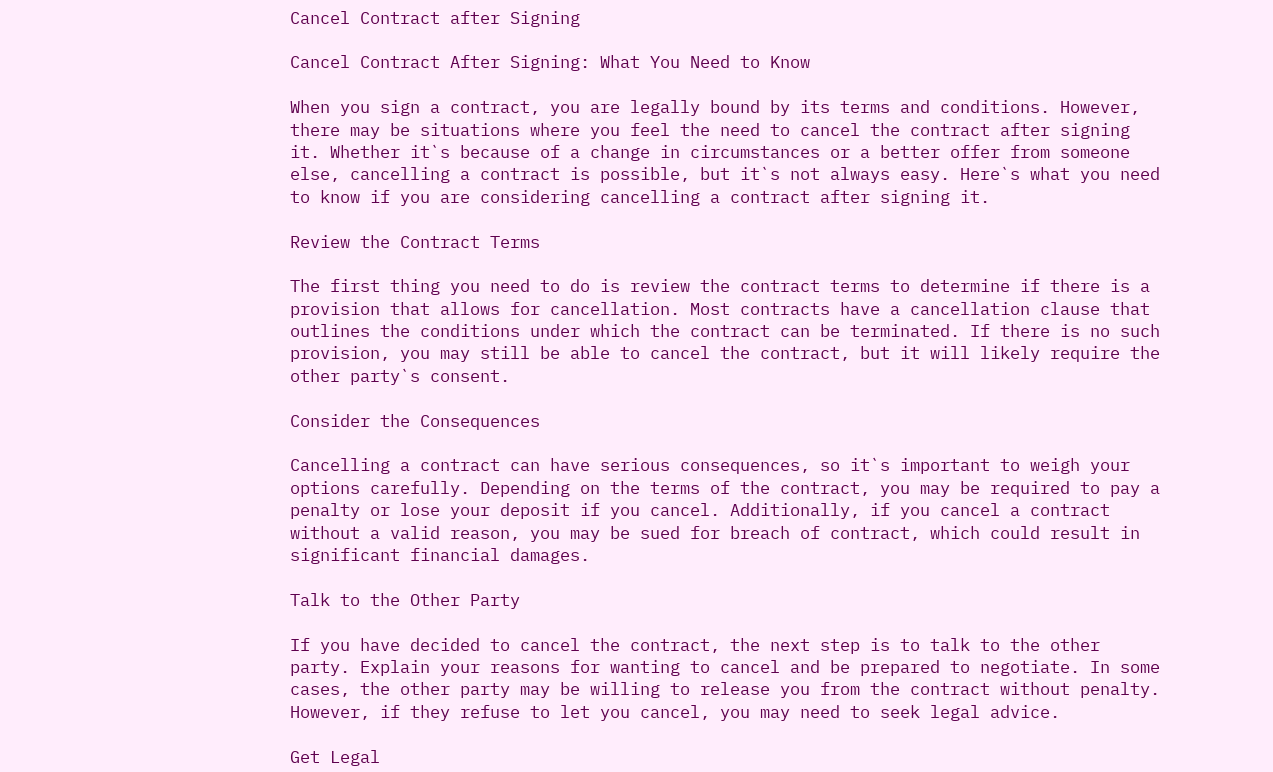Cancel Contract after Signing

Cancel Contract After Signing: What You Need to Know

When you sign a contract, you are legally bound by its terms and conditions. However, there may be situations where you feel the need to cancel the contract after signing it. Whether it`s because of a change in circumstances or a better offer from someone else, cancelling a contract is possible, but it`s not always easy. Here`s what you need to know if you are considering cancelling a contract after signing it.

Review the Contract Terms

The first thing you need to do is review the contract terms to determine if there is a provision that allows for cancellation. Most contracts have a cancellation clause that outlines the conditions under which the contract can be terminated. If there is no such provision, you may still be able to cancel the contract, but it will likely require the other party`s consent.

Consider the Consequences

Cancelling a contract can have serious consequences, so it`s important to weigh your options carefully. Depending on the terms of the contract, you may be required to pay a penalty or lose your deposit if you cancel. Additionally, if you cancel a contract without a valid reason, you may be sued for breach of contract, which could result in significant financial damages.

Talk to the Other Party

If you have decided to cancel the contract, the next step is to talk to the other party. Explain your reasons for wanting to cancel and be prepared to negotiate. In some cases, the other party may be willing to release you from the contract without penalty. However, if they refuse to let you cancel, you may need to seek legal advice.

Get Legal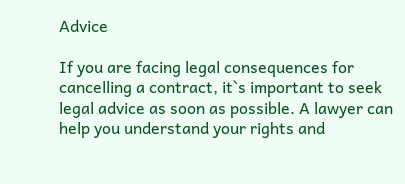Advice

If you are facing legal consequences for cancelling a contract, it`s important to seek legal advice as soon as possible. A lawyer can help you understand your rights and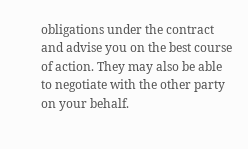obligations under the contract and advise you on the best course of action. They may also be able to negotiate with the other party on your behalf.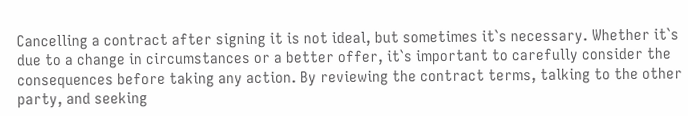Cancelling a contract after signing it is not ideal, but sometimes it`s necessary. Whether it`s due to a change in circumstances or a better offer, it`s important to carefully consider the consequences before taking any action. By reviewing the contract terms, talking to the other party, and seeking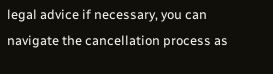legal advice if necessary, you can navigate the cancellation process as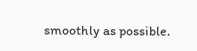smoothly as possible.